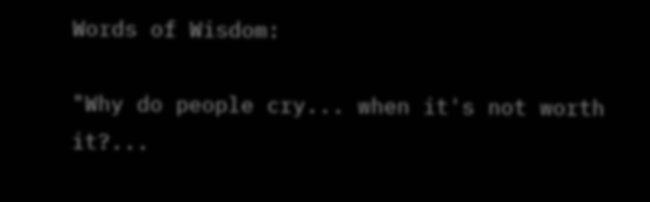Words of Wisdom:

"Why do people cry... when it's not worth it?...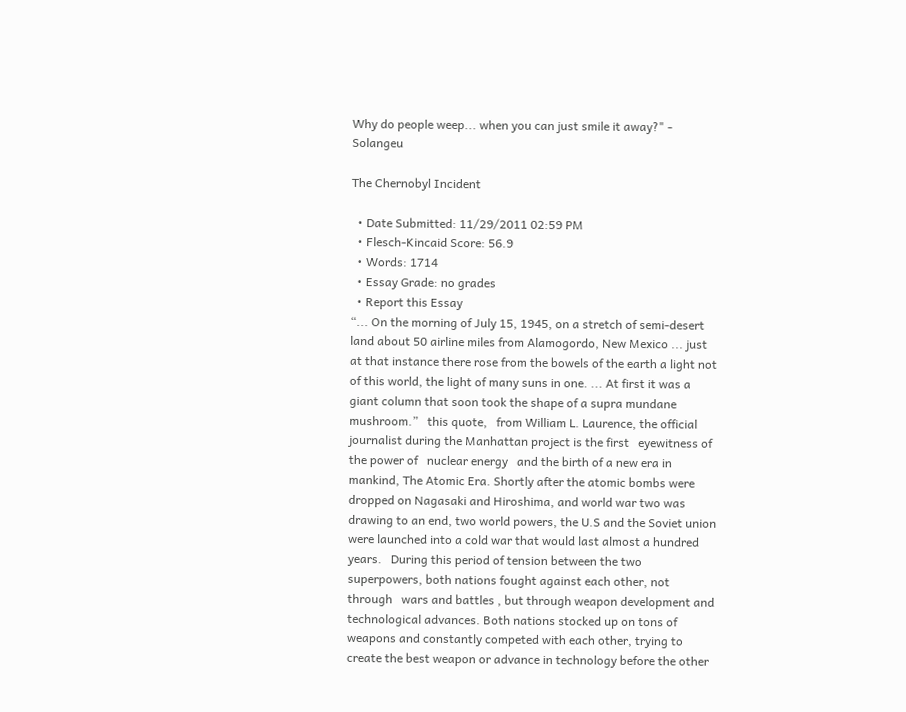Why do people weep... when you can just smile it away?" - Solangeu

The Chernobyl Incident

  • Date Submitted: 11/29/2011 02:59 PM
  • Flesch-Kincaid Score: 56.9
  • Words: 1714
  • Essay Grade: no grades
  • Report this Essay
“... On the morning of July 15, 1945, on a stretch of semi-desert land about 50 airline miles from Alamogordo, New Mexico ... just at that instance there rose from the bowels of the earth a light not of this world, the light of many suns in one. ... At first it was a giant column that soon took the shape of a supra mundane mushroom.”   this quote,   from William L. Laurence, the official journalist during the Manhattan project is the first   eyewitness of   the power of   nuclear energy   and the birth of a new era in mankind, The Atomic Era. Shortly after the atomic bombs were dropped on Nagasaki and Hiroshima, and world war two was drawing to an end, two world powers, the U.S and the Soviet union were launched into a cold war that would last almost a hundred years.   During this period of tension between the two superpowers, both nations fought against each other, not through   wars and battles , but through weapon development and technological advances. Both nations stocked up on tons of weapons and constantly competed with each other, trying to create the best weapon or advance in technology before the other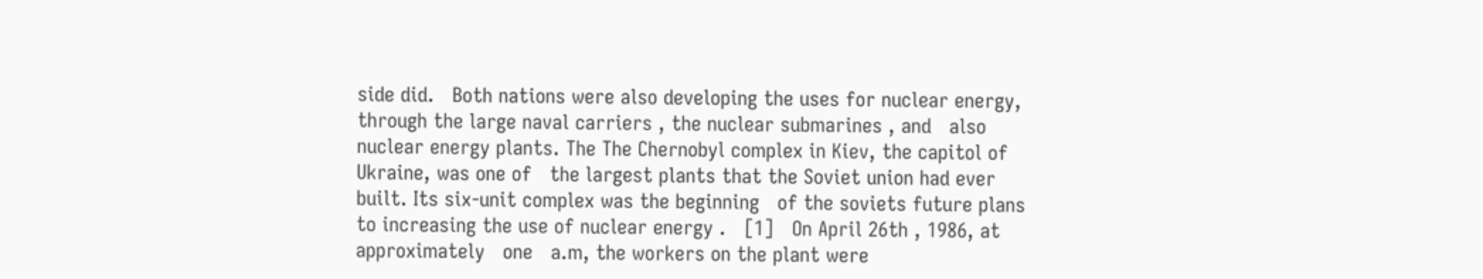side did.   Both nations were also developing the uses for nuclear energy, through the large naval carriers , the nuclear submarines , and   also   nuclear energy plants. The The Chernobyl complex in Kiev, the capitol of Ukraine, was one of   the largest plants that the Soviet union had ever   built. Its six-unit complex was the beginning   of the soviets future plans to increasing the use of nuclear energy .   [1]   On April 26th , 1986, at approximately   one   a.m, the workers on the plant were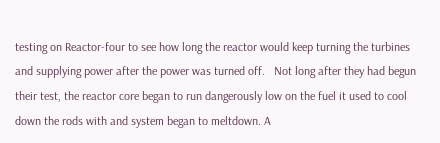testing on Reactor-four to see how long the reactor would keep turning the turbines and supplying power after the power was turned off.   Not long after they had begun their test, the reactor core began to run dangerously low on the fuel it used to cool down the rods with and system began to meltdown. A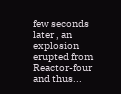few seconds later , an explosion   erupted from Reactor-four and thus...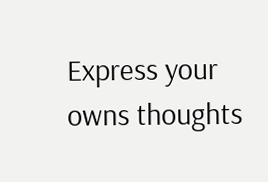Express your owns thoughts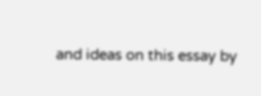and ideas on this essay by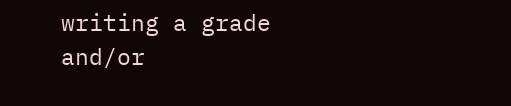writing a grade and/or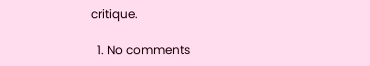critique.

  1. No comments